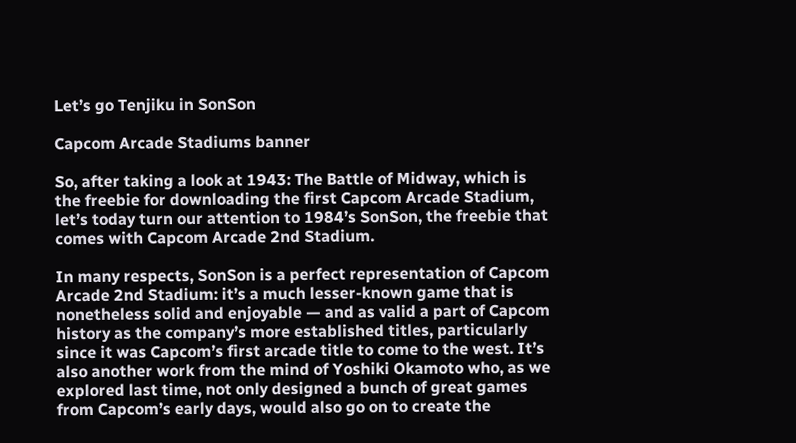Let’s go Tenjiku in SonSon

Capcom Arcade Stadiums banner

So, after taking a look at 1943: The Battle of Midway, which is the freebie for downloading the first Capcom Arcade Stadium, let’s today turn our attention to 1984’s SonSon, the freebie that comes with Capcom Arcade 2nd Stadium.

In many respects, SonSon is a perfect representation of Capcom Arcade 2nd Stadium: it’s a much lesser-known game that is nonetheless solid and enjoyable — and as valid a part of Capcom history as the company’s more established titles, particularly since it was Capcom’s first arcade title to come to the west. It’s also another work from the mind of Yoshiki Okamoto who, as we explored last time, not only designed a bunch of great games from Capcom’s early days, would also go on to create the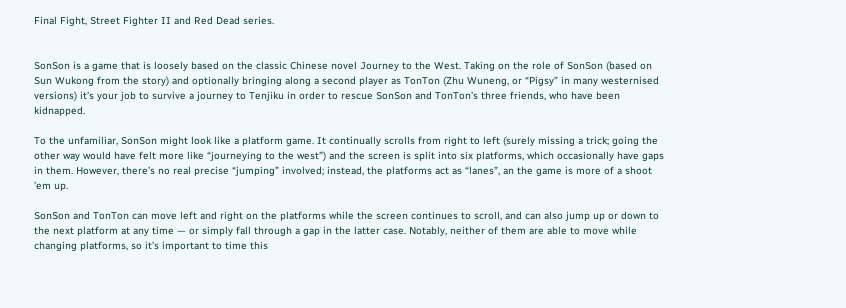Final Fight, Street Fighter II and Red Dead series.


SonSon is a game that is loosely based on the classic Chinese novel Journey to the West. Taking on the role of SonSon (based on Sun Wukong from the story) and optionally bringing along a second player as TonTon (Zhu Wuneng, or “Pigsy” in many westernised versions) it’s your job to survive a journey to Tenjiku in order to rescue SonSon and TonTon’s three friends, who have been kidnapped.

To the unfamiliar, SonSon might look like a platform game. It continually scrolls from right to left (surely missing a trick; going the other way would have felt more like “journeying to the west”) and the screen is split into six platforms, which occasionally have gaps in them. However, there’s no real precise “jumping” involved; instead, the platforms act as “lanes”, an the game is more of a shoot ’em up.

SonSon and TonTon can move left and right on the platforms while the screen continues to scroll, and can also jump up or down to the next platform at any time — or simply fall through a gap in the latter case. Notably, neither of them are able to move while changing platforms, so it’s important to time this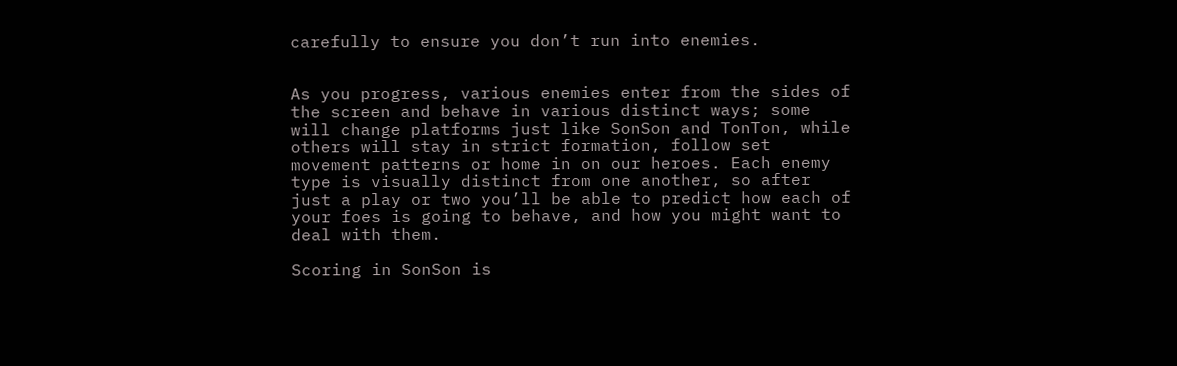carefully to ensure you don’t run into enemies.


As you progress, various enemies enter from the sides of the screen and behave in various distinct ways; some will change platforms just like SonSon and TonTon, while others will stay in strict formation, follow set movement patterns or home in on our heroes. Each enemy type is visually distinct from one another, so after just a play or two you’ll be able to predict how each of your foes is going to behave, and how you might want to deal with them.

Scoring in SonSon is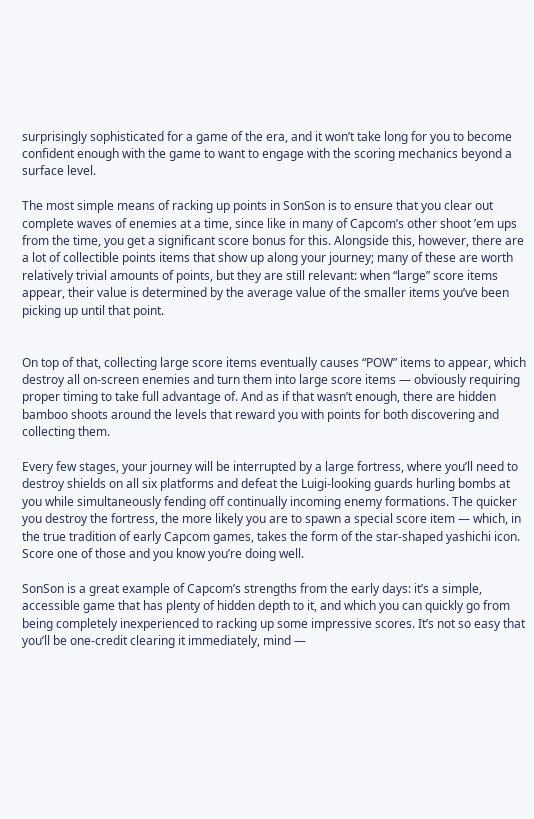surprisingly sophisticated for a game of the era, and it won’t take long for you to become confident enough with the game to want to engage with the scoring mechanics beyond a surface level.

The most simple means of racking up points in SonSon is to ensure that you clear out complete waves of enemies at a time, since like in many of Capcom’s other shoot ’em ups from the time, you get a significant score bonus for this. Alongside this, however, there are a lot of collectible points items that show up along your journey; many of these are worth relatively trivial amounts of points, but they are still relevant: when “large” score items appear, their value is determined by the average value of the smaller items you’ve been picking up until that point.


On top of that, collecting large score items eventually causes “POW” items to appear, which destroy all on-screen enemies and turn them into large score items — obviously requiring proper timing to take full advantage of. And as if that wasn’t enough, there are hidden bamboo shoots around the levels that reward you with points for both discovering and collecting them.

Every few stages, your journey will be interrupted by a large fortress, where you’ll need to destroy shields on all six platforms and defeat the Luigi-looking guards hurling bombs at you while simultaneously fending off continually incoming enemy formations. The quicker you destroy the fortress, the more likely you are to spawn a special score item — which, in the true tradition of early Capcom games, takes the form of the star-shaped yashichi icon. Score one of those and you know you’re doing well.

SonSon is a great example of Capcom’s strengths from the early days: it’s a simple, accessible game that has plenty of hidden depth to it, and which you can quickly go from being completely inexperienced to racking up some impressive scores. It’s not so easy that you’ll be one-credit clearing it immediately, mind —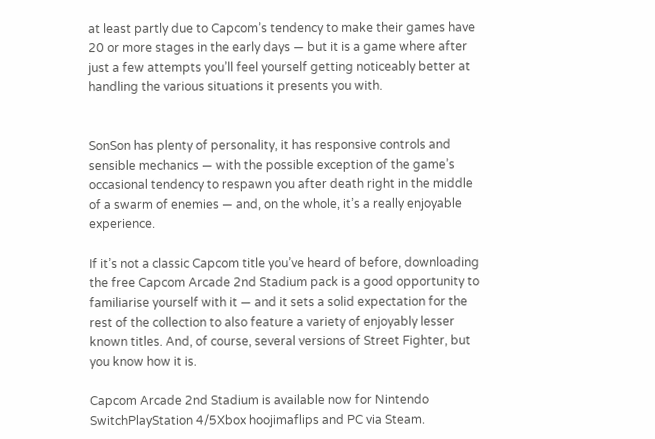at least partly due to Capcom’s tendency to make their games have 20 or more stages in the early days — but it is a game where after just a few attempts you’ll feel yourself getting noticeably better at handling the various situations it presents you with.


SonSon has plenty of personality, it has responsive controls and sensible mechanics — with the possible exception of the game’s occasional tendency to respawn you after death right in the middle of a swarm of enemies — and, on the whole, it’s a really enjoyable experience.

If it’s not a classic Capcom title you’ve heard of before, downloading the free Capcom Arcade 2nd Stadium pack is a good opportunity to familiarise yourself with it — and it sets a solid expectation for the rest of the collection to also feature a variety of enjoyably lesser known titles. And, of course, several versions of Street Fighter, but you know how it is.

Capcom Arcade 2nd Stadium is available now for Nintendo SwitchPlayStation 4/5Xbox hoojimaflips and PC via Steam.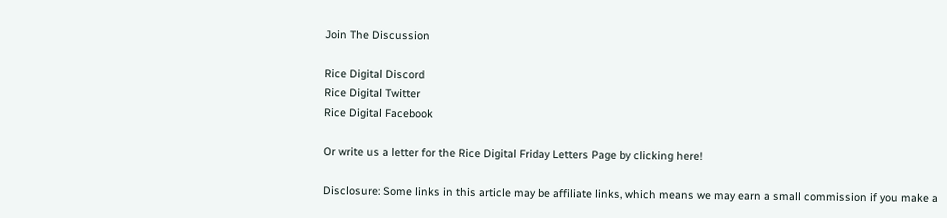Join The Discussion

Rice Digital Discord
Rice Digital Twitter
Rice Digital Facebook

Or write us a letter for the Rice Digital Friday Letters Page by clicking here!

Disclosure: Some links in this article may be affiliate links, which means we may earn a small commission if you make a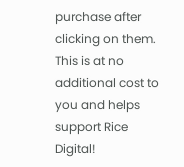purchase after clicking on them. This is at no additional cost to you and helps support Rice Digital!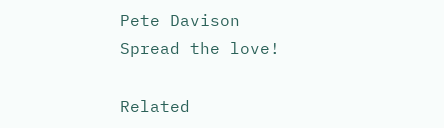Pete Davison
Spread the love!

Related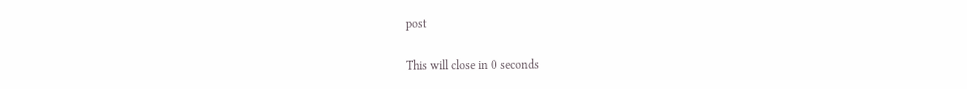post

This will close in 0 seconds